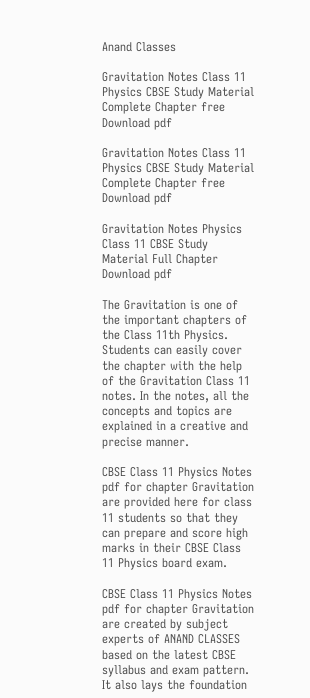Anand Classes

Gravitation Notes Class 11 Physics CBSE Study Material Complete Chapter free Download pdf

Gravitation Notes Class 11 Physics CBSE Study Material Complete Chapter free Download pdf

Gravitation Notes Physics Class 11 CBSE Study Material Full Chapter Download pdf

The Gravitation is one of the important chapters of the Class 11th Physics. Students can easily cover the chapter with the help of the Gravitation Class 11 notes. In the notes, all the concepts and topics are explained in a creative and precise manner.

CBSE Class 11 Physics Notes pdf for chapter Gravitation are provided here for class 11 students so that they can prepare and score high marks in their CBSE Class 11 Physics board exam.

CBSE Class 11 Physics Notes pdf for chapter Gravitation are created by subject experts of ANAND CLASSES based on the latest CBSE syllabus and exam pattern. It also lays the foundation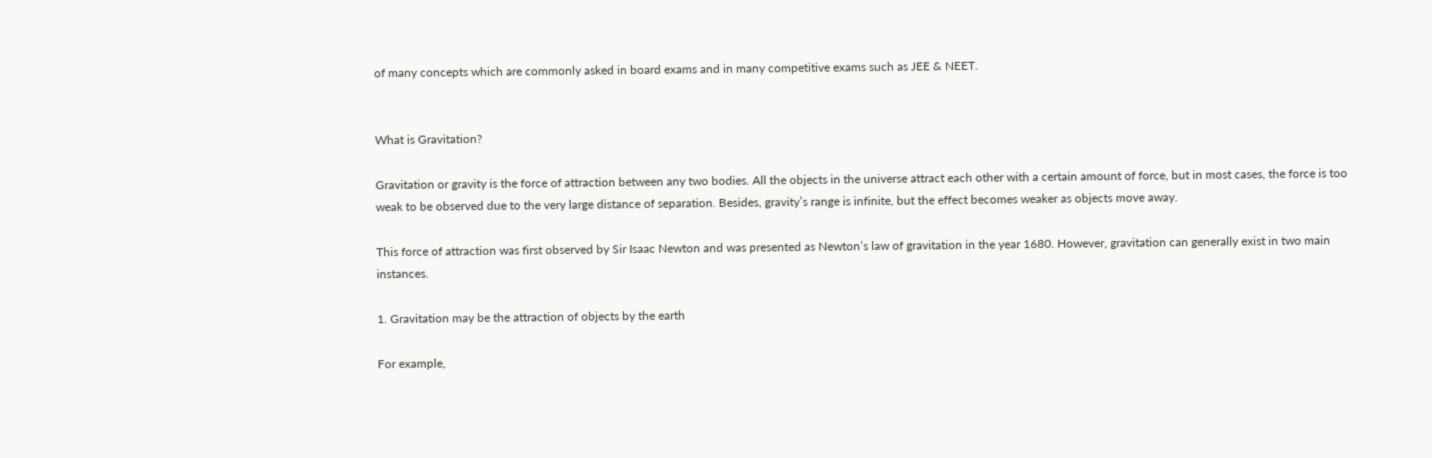of many concepts which are commonly asked in board exams and in many competitive exams such as JEE & NEET.


What is Gravitation?

Gravitation or gravity is the force of attraction between any two bodies. All the objects in the universe attract each other with a certain amount of force, but in most cases, the force is too weak to be observed due to the very large distance of separation. Besides, gravity’s range is infinite, but the effect becomes weaker as objects move away.

This force of attraction was first observed by Sir Isaac Newton and was presented as Newton’s law of gravitation in the year 1680. However, gravitation can generally exist in two main instances.

1. Gravitation may be the attraction of objects by the earth

For example,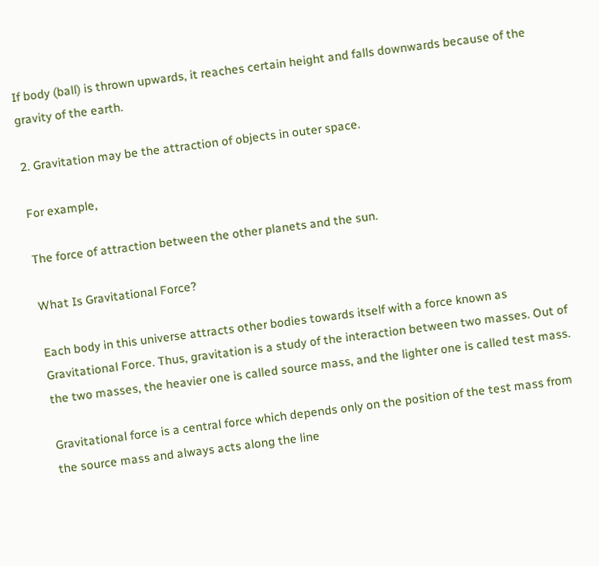If body (ball) is thrown upwards, it reaches certain height and falls downwards because of the gravity of the earth.

2. Gravitation may be the attraction of objects in outer space.

For example,

The force of attraction between the other planets and the sun.

What Is Gravitational Force?

Each body in this universe attracts other bodies towards itself with a force known as Gravitational Force. Thus, gravitation is a study of the interaction between two masses. Out of the two masses, the heavier one is called source mass, and the lighter one is called test mass.

Gravitational force is a central force which depends only on the position of the test mass from the source mass and always acts along the line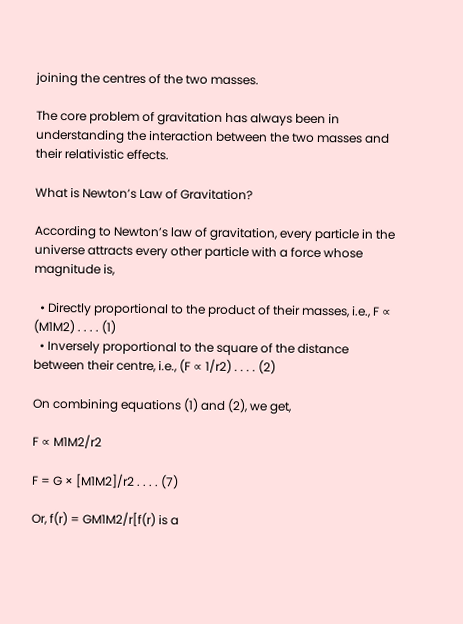joining the centres of the two masses.

The core problem of gravitation has always been in understanding the interaction between the two masses and their relativistic effects.

What is Newton’s Law of Gravitation?

According to Newton’s law of gravitation, every particle in the universe attracts every other particle with a force whose magnitude is,

  • Directly proportional to the product of their masses, i.e., F ∝ (M1M2) . . . . (1)
  • Inversely proportional to the square of the distance between their centre, i.e., (F ∝ 1/r2) . . . . (2)

On combining equations (1) and (2), we get,

F ∝ M1M2/r2

F = G × [M1M2]/r2 . . . . (7)

Or, f(r) = GM1M2/r[f(r) is a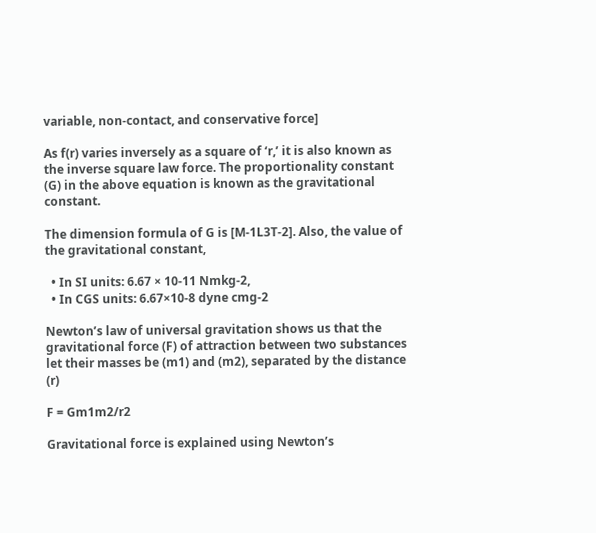variable, non-contact, and conservative force]

As f(r) varies inversely as a square of ‘r,’ it is also known as the inverse square law force. The proportionality constant (G) in the above equation is known as the gravitational constant.

The dimension formula of G is [M-1L3T-2]. Also, the value of the gravitational constant,

  • In SI units: 6.67 × 10-11 Nmkg-2,
  • In CGS units: 6.67×10-8 dyne cmg-2

Newton’s law of universal gravitation shows us that the gravitational force (F) of attraction between two substances let their masses be (m1) and (m2), separated by the distance (r)

F = Gm1m2/r2

Gravitational force is explained using Newton’s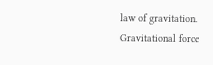law of gravitation. Gravitational force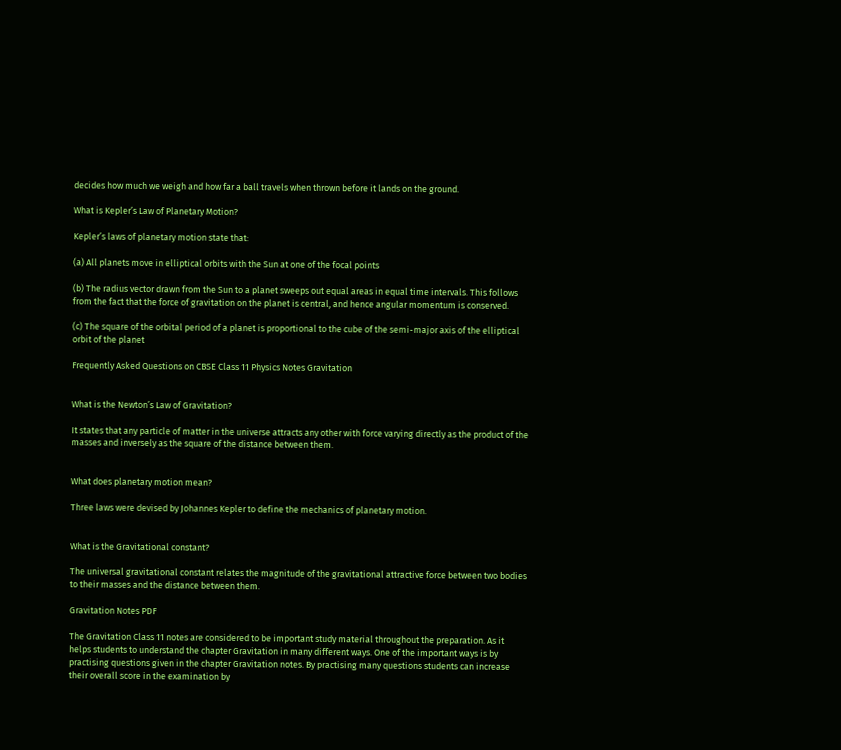decides how much we weigh and how far a ball travels when thrown before it lands on the ground.

What is Kepler’s Law of Planetary Motion?

Kepler’s laws of planetary motion state that:

(a) All planets move in elliptical orbits with the Sun at one of the focal points

(b) The radius vector drawn from the Sun to a planet sweeps out equal areas in equal time intervals. This follows from the fact that the force of gravitation on the planet is central, and hence angular momentum is conserved.

(c) The square of the orbital period of a planet is proportional to the cube of the semi-major axis of the elliptical orbit of the planet

Frequently Asked Questions on CBSE Class 11 Physics Notes Gravitation


What is the Newton’s Law of Gravitation?

It states that any particle of matter in the universe attracts any other with force varying directly as the product of the masses and inversely as the square of the distance between them.


What does planetary motion mean?

Three laws were devised by Johannes Kepler to define the mechanics of planetary motion.


What is the Gravitational constant?

The universal gravitational constant relates the magnitude of the gravitational attractive force between two bodies to their masses and the distance between them.

Gravitation Notes PDF

The Gravitation Class 11 notes are considered to be important study material throughout the preparation. As it helps students to understand the chapter Gravitation in many different ways. One of the important ways is by practising questions given in the chapter Gravitation notes. By practising many questions students can increase their overall score in the examination by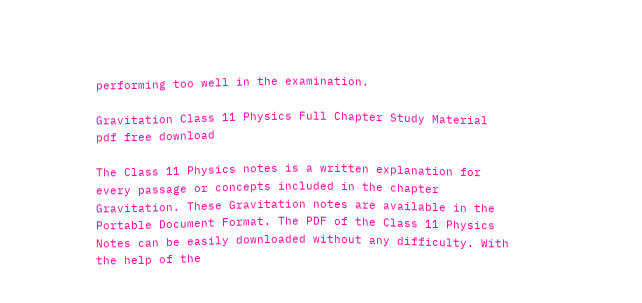performing too well in the examination.

Gravitation Class 11 Physics Full Chapter Study Material pdf free download

The Class 11 Physics notes is a written explanation for every passage or concepts included in the chapter Gravitation. These Gravitation notes are available in the Portable Document Format. The PDF of the Class 11 Physics Notes can be easily downloaded without any difficulty. With the help of the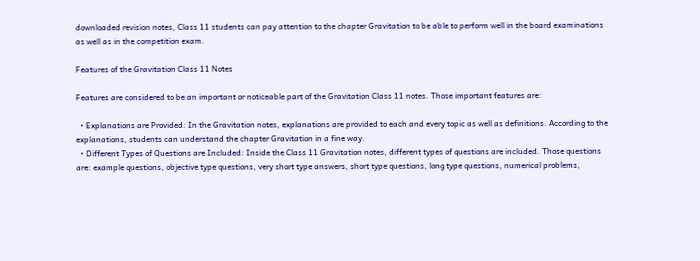downloaded revision notes, Class 11 students can pay attention to the chapter Gravitation to be able to perform well in the board examinations as well as in the competition exam.

Features of the Gravitation Class 11 Notes

Features are considered to be an important or noticeable part of the Gravitation Class 11 notes. Those important features are:

  • Explanations are Provided: In the Gravitation notes, explanations are provided to each and every topic as well as definitions. According to the explanations, students can understand the chapter Gravitation in a fine way.
  • Different Types of Questions are Included: Inside the Class 11 Gravitation notes, different types of questions are included. Those questions are: example questions, objective type questions, very short type answers, short type questions, long type questions, numerical problems,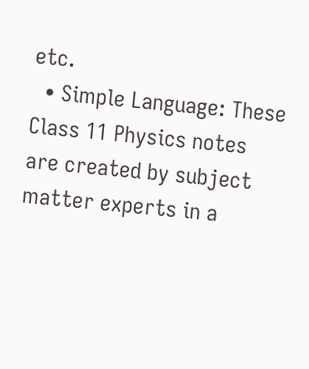etc.
  • Simple Language: These Class 11 Physics notes are created by subject matter experts in a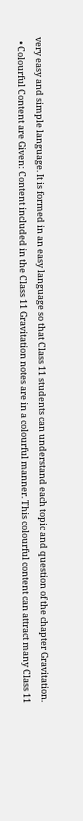very easy and simple language. It is formed in an easy language so that Class 11 students can understand each topic and question of the chapter Gravitation.
  • Colourful Content are Given: Content included in the Class 11 Gravitation notes are in a colourful manner. This colourful content can attract many Class 11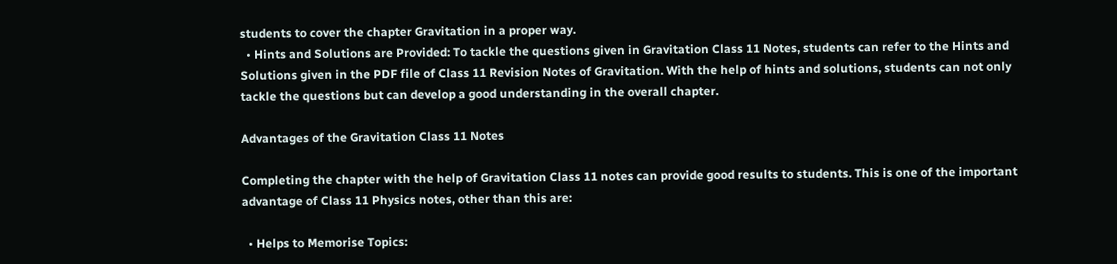students to cover the chapter Gravitation in a proper way.
  • Hints and Solutions are Provided: To tackle the questions given in Gravitation Class 11 Notes, students can refer to the Hints and Solutions given in the PDF file of Class 11 Revision Notes of Gravitation. With the help of hints and solutions, students can not only tackle the questions but can develop a good understanding in the overall chapter.

Advantages of the Gravitation Class 11 Notes

Completing the chapter with the help of Gravitation Class 11 notes can provide good results to students. This is one of the important advantage of Class 11 Physics notes, other than this are:

  • Helps to Memorise Topics: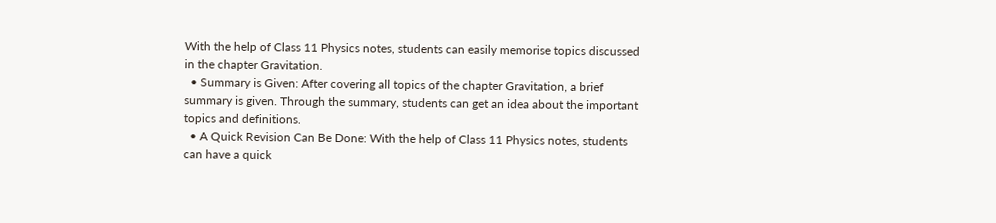With the help of Class 11 Physics notes, students can easily memorise topics discussed in the chapter Gravitation.
  • Summary is Given: After covering all topics of the chapter Gravitation, a brief summary is given. Through the summary, students can get an idea about the important topics and definitions.
  • A Quick Revision Can Be Done: With the help of Class 11 Physics notes, students can have a quick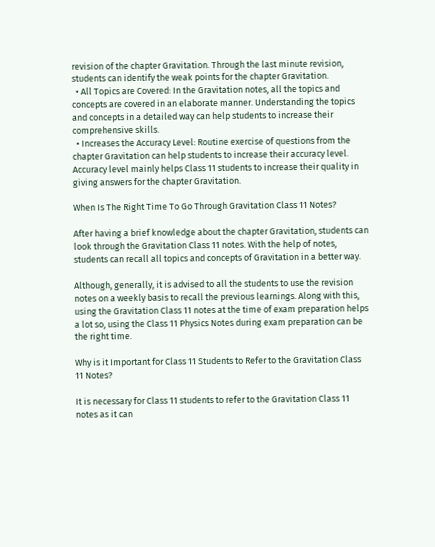revision of the chapter Gravitation. Through the last minute revision, students can identify the weak points for the chapter Gravitation.
  • All Topics are Covered: In the Gravitation notes, all the topics and concepts are covered in an elaborate manner. Understanding the topics and concepts in a detailed way can help students to increase their comprehensive skills.
  • Increases the Accuracy Level: Routine exercise of questions from the chapter Gravitation can help students to increase their accuracy level. Accuracy level mainly helps Class 11 students to increase their quality in giving answers for the chapter Gravitation.

When Is The Right Time To Go Through Gravitation Class 11 Notes?

After having a brief knowledge about the chapter Gravitation, students can look through the Gravitation Class 11 notes. With the help of notes, students can recall all topics and concepts of Gravitation in a better way.

Although, generally, it is advised to all the students to use the revision notes on a weekly basis to recall the previous learnings. Along with this, using the Gravitation Class 11 notes at the time of exam preparation helps a lot so, using the Class 11 Physics Notes during exam preparation can be the right time.

Why is it Important for Class 11 Students to Refer to the Gravitation Class 11 Notes?

It is necessary for Class 11 students to refer to the Gravitation Class 11 notes as it can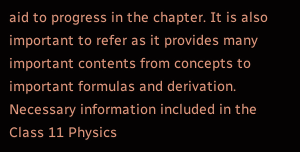aid to progress in the chapter. It is also important to refer as it provides many important contents from concepts to important formulas and derivation. Necessary information included in the Class 11 Physics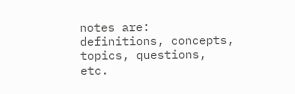notes are: definitions, concepts, topics, questions, etc.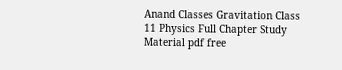Anand Classes Gravitation Class 11 Physics Full Chapter Study Material pdf free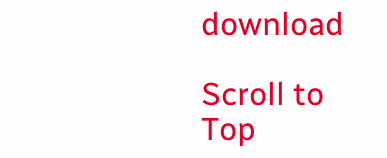download

Scroll to Top